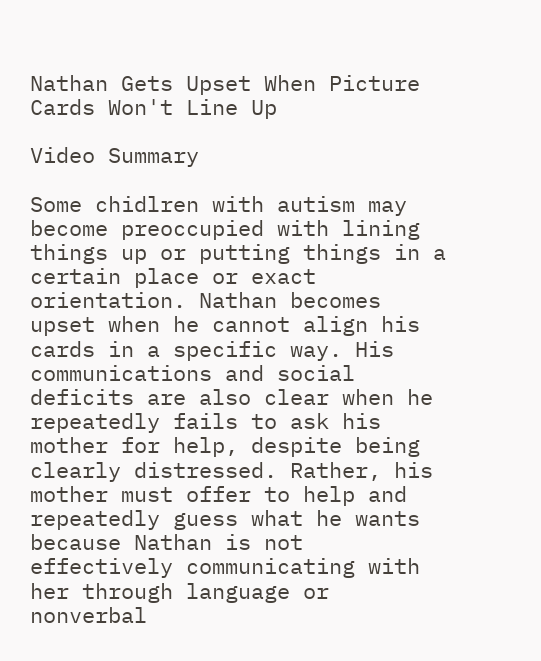Nathan Gets Upset When Picture Cards Won't Line Up

Video Summary

Some chidlren with autism may become preoccupied with lining things up or putting things in a certain place or exact orientation. Nathan becomes upset when he cannot align his cards in a specific way. His communications and social deficits are also clear when he repeatedly fails to ask his mother for help, despite being clearly distressed. Rather, his mother must offer to help and repeatedly guess what he wants because Nathan is not effectively communicating with her through language or nonverbal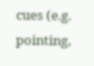cues (e.g. pointing,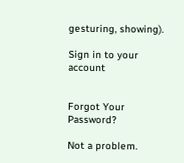gesturing, showing).

Sign in to your account


Forgot Your Password?

Not a problem.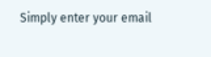Simply enter your email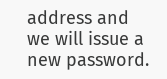address and we will issue a new password.